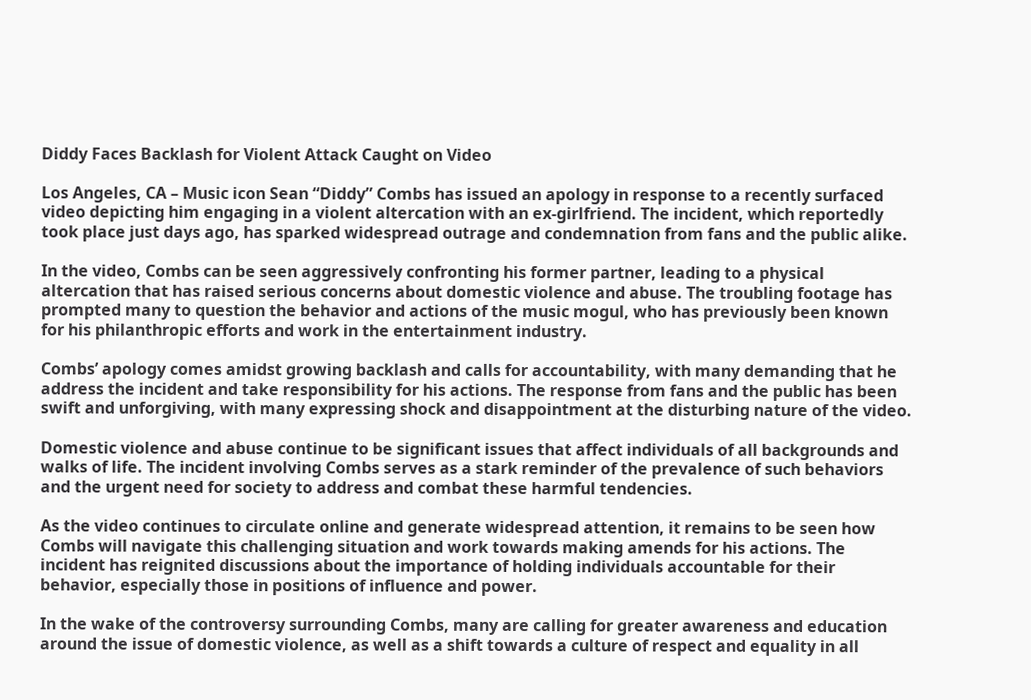Diddy Faces Backlash for Violent Attack Caught on Video

Los Angeles, CA – Music icon Sean “Diddy” Combs has issued an apology in response to a recently surfaced video depicting him engaging in a violent altercation with an ex-girlfriend. The incident, which reportedly took place just days ago, has sparked widespread outrage and condemnation from fans and the public alike.

In the video, Combs can be seen aggressively confronting his former partner, leading to a physical altercation that has raised serious concerns about domestic violence and abuse. The troubling footage has prompted many to question the behavior and actions of the music mogul, who has previously been known for his philanthropic efforts and work in the entertainment industry.

Combs’ apology comes amidst growing backlash and calls for accountability, with many demanding that he address the incident and take responsibility for his actions. The response from fans and the public has been swift and unforgiving, with many expressing shock and disappointment at the disturbing nature of the video.

Domestic violence and abuse continue to be significant issues that affect individuals of all backgrounds and walks of life. The incident involving Combs serves as a stark reminder of the prevalence of such behaviors and the urgent need for society to address and combat these harmful tendencies.

As the video continues to circulate online and generate widespread attention, it remains to be seen how Combs will navigate this challenging situation and work towards making amends for his actions. The incident has reignited discussions about the importance of holding individuals accountable for their behavior, especially those in positions of influence and power.

In the wake of the controversy surrounding Combs, many are calling for greater awareness and education around the issue of domestic violence, as well as a shift towards a culture of respect and equality in all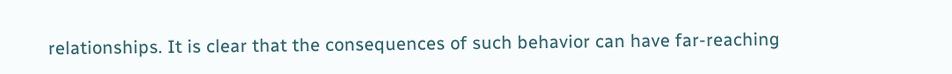relationships. It is clear that the consequences of such behavior can have far-reaching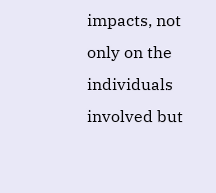impacts, not only on the individuals involved but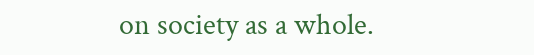on society as a whole.